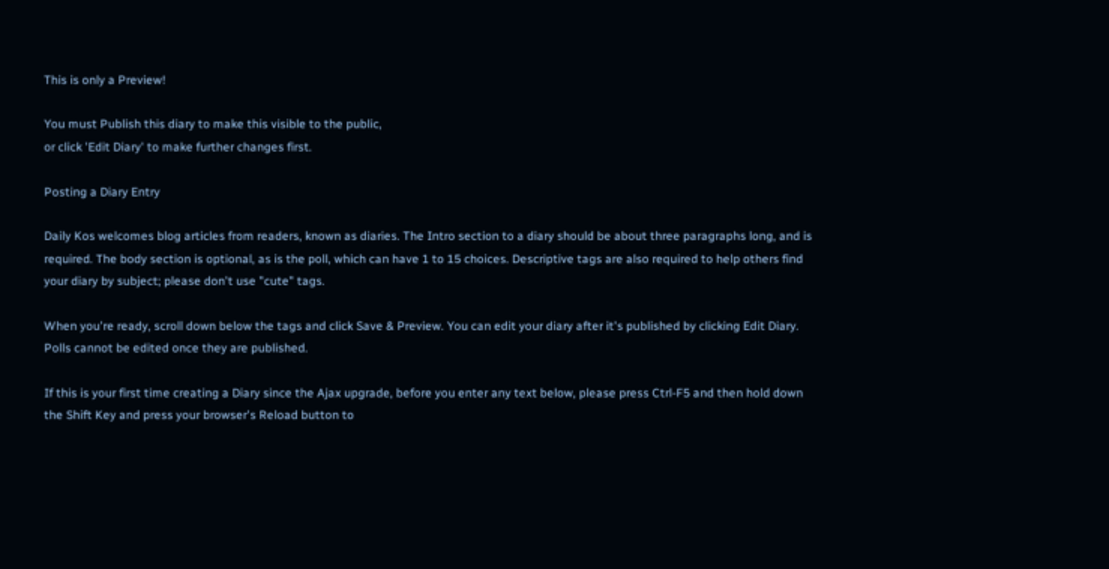This is only a Preview!

You must Publish this diary to make this visible to the public,
or click 'Edit Diary' to make further changes first.

Posting a Diary Entry

Daily Kos welcomes blog articles from readers, known as diaries. The Intro section to a diary should be about three paragraphs long, and is required. The body section is optional, as is the poll, which can have 1 to 15 choices. Descriptive tags are also required to help others find your diary by subject; please don't use "cute" tags.

When you're ready, scroll down below the tags and click Save & Preview. You can edit your diary after it's published by clicking Edit Diary. Polls cannot be edited once they are published.

If this is your first time creating a Diary since the Ajax upgrade, before you enter any text below, please press Ctrl-F5 and then hold down the Shift Key and press your browser's Reload button to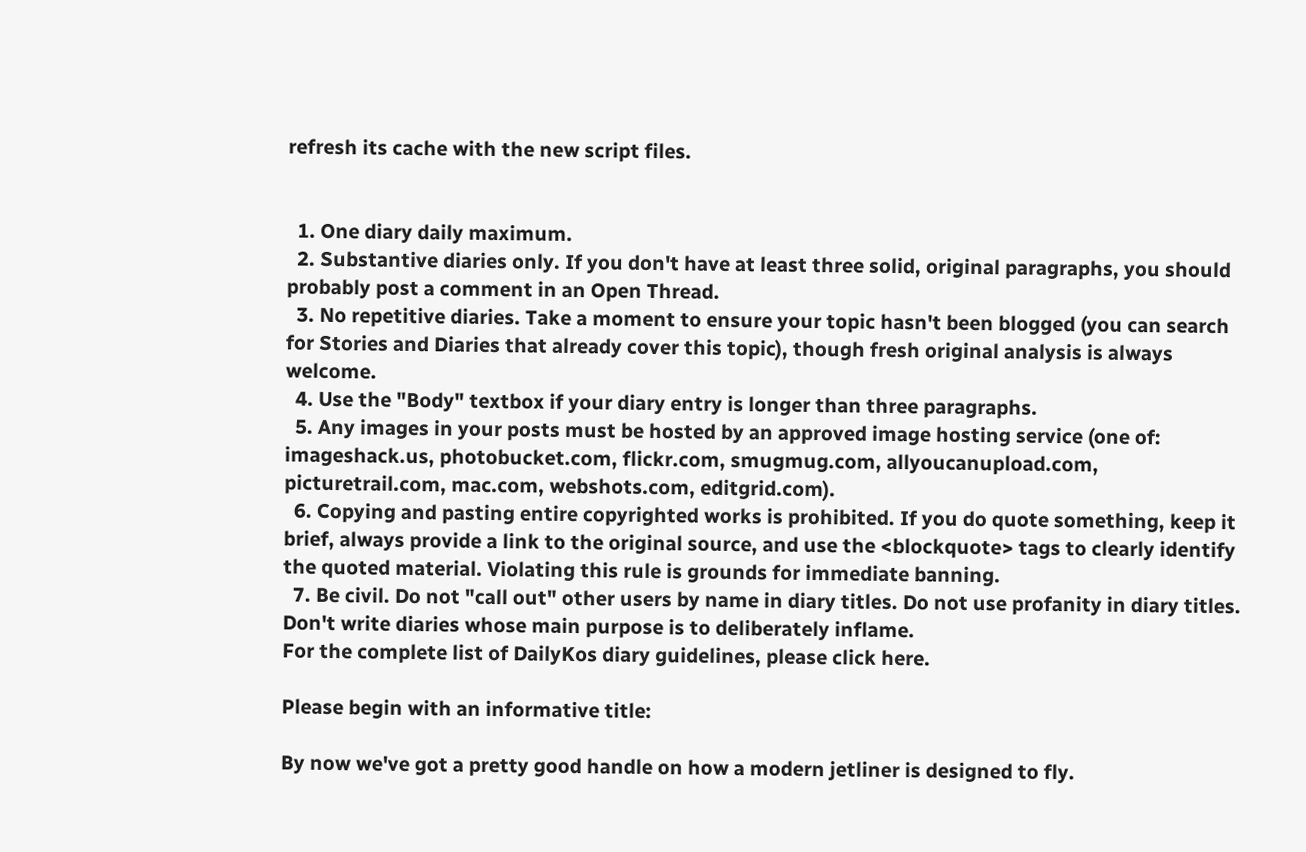refresh its cache with the new script files.


  1. One diary daily maximum.
  2. Substantive diaries only. If you don't have at least three solid, original paragraphs, you should probably post a comment in an Open Thread.
  3. No repetitive diaries. Take a moment to ensure your topic hasn't been blogged (you can search for Stories and Diaries that already cover this topic), though fresh original analysis is always welcome.
  4. Use the "Body" textbox if your diary entry is longer than three paragraphs.
  5. Any images in your posts must be hosted by an approved image hosting service (one of: imageshack.us, photobucket.com, flickr.com, smugmug.com, allyoucanupload.com, picturetrail.com, mac.com, webshots.com, editgrid.com).
  6. Copying and pasting entire copyrighted works is prohibited. If you do quote something, keep it brief, always provide a link to the original source, and use the <blockquote> tags to clearly identify the quoted material. Violating this rule is grounds for immediate banning.
  7. Be civil. Do not "call out" other users by name in diary titles. Do not use profanity in diary titles. Don't write diaries whose main purpose is to deliberately inflame.
For the complete list of DailyKos diary guidelines, please click here.

Please begin with an informative title:

By now we've got a pretty good handle on how a modern jetliner is designed to fly.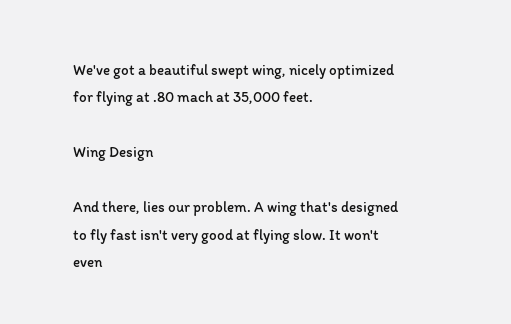We've got a beautiful swept wing, nicely optimized for flying at .80 mach at 35,000 feet.

Wing Design

And there, lies our problem. A wing that's designed to fly fast isn't very good at flying slow. It won't even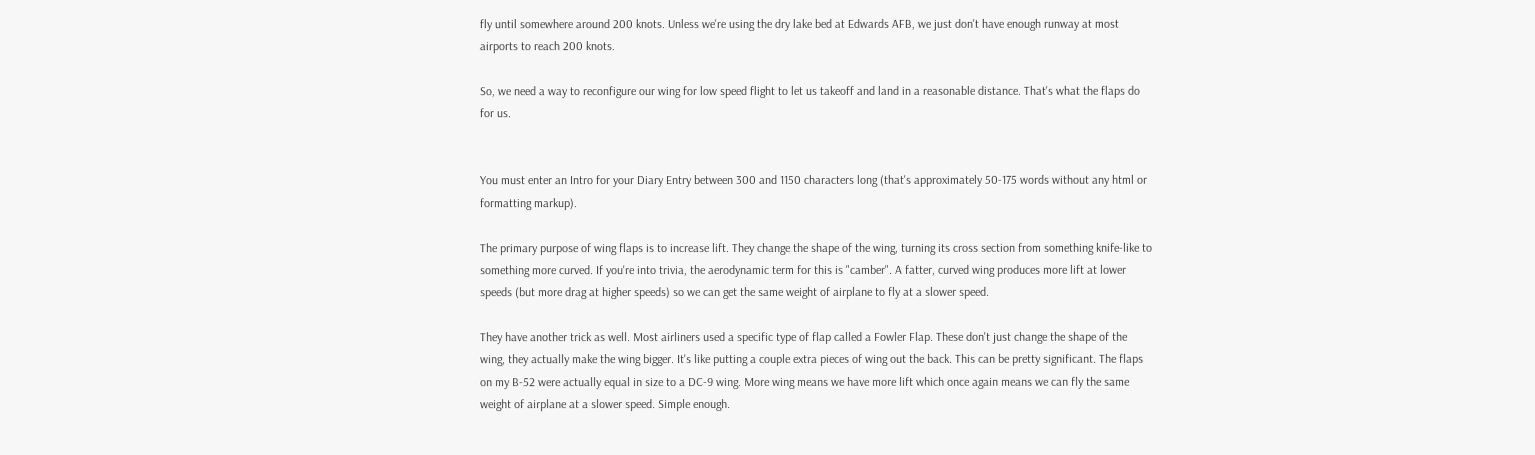fly until somewhere around 200 knots. Unless we're using the dry lake bed at Edwards AFB, we just don't have enough runway at most airports to reach 200 knots.

So, we need a way to reconfigure our wing for low speed flight to let us takeoff and land in a reasonable distance. That's what the flaps do for us.


You must enter an Intro for your Diary Entry between 300 and 1150 characters long (that's approximately 50-175 words without any html or formatting markup).

The primary purpose of wing flaps is to increase lift. They change the shape of the wing, turning its cross section from something knife-like to something more curved. If you're into trivia, the aerodynamic term for this is "camber". A fatter, curved wing produces more lift at lower speeds (but more drag at higher speeds) so we can get the same weight of airplane to fly at a slower speed.

They have another trick as well. Most airliners used a specific type of flap called a Fowler Flap. These don't just change the shape of the wing, they actually make the wing bigger. It's like putting a couple extra pieces of wing out the back. This can be pretty significant. The flaps on my B-52 were actually equal in size to a DC-9 wing. More wing means we have more lift which once again means we can fly the same weight of airplane at a slower speed. Simple enough.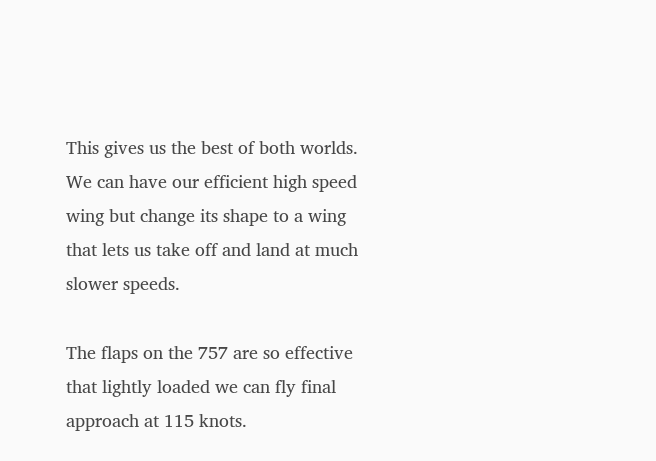This gives us the best of both worlds. We can have our efficient high speed wing but change its shape to a wing that lets us take off and land at much slower speeds.

The flaps on the 757 are so effective that lightly loaded we can fly final approach at 115 knots.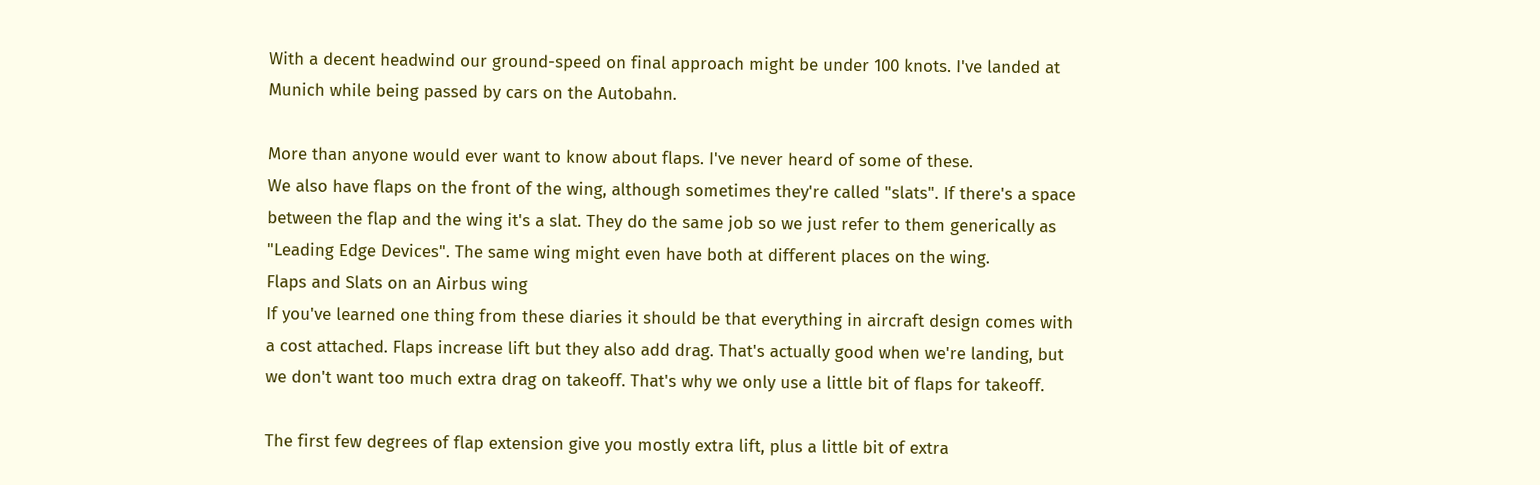With a decent headwind our ground-speed on final approach might be under 100 knots. I've landed at Munich while being passed by cars on the Autobahn.

More than anyone would ever want to know about flaps. I've never heard of some of these.
We also have flaps on the front of the wing, although sometimes they're called "slats". If there's a space between the flap and the wing it's a slat. They do the same job so we just refer to them generically as "Leading Edge Devices". The same wing might even have both at different places on the wing.
Flaps and Slats on an Airbus wing
If you've learned one thing from these diaries it should be that everything in aircraft design comes with a cost attached. Flaps increase lift but they also add drag. That's actually good when we're landing, but we don't want too much extra drag on takeoff. That's why we only use a little bit of flaps for takeoff.

The first few degrees of flap extension give you mostly extra lift, plus a little bit of extra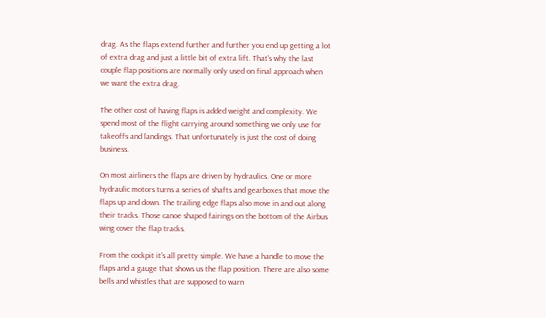drag. As the flaps extend further and further you end up getting a lot of extra drag and just a little bit of extra lift. That's why the last couple flap positions are normally only used on final approach when we want the extra drag.

The other cost of having flaps is added weight and complexity. We spend most of the flight carrying around something we only use for takeoffs and landings. That unfortunately is just the cost of doing business.

On most airliners the flaps are driven by hydraulics. One or more hydraulic motors turns a series of shafts and gearboxes that move the flaps up and down. The trailing edge flaps also move in and out along their tracks. Those canoe shaped fairings on the bottom of the Airbus wing cover the flap tracks.

From the cockpit it's all pretty simple. We have a handle to move the flaps and a gauge that shows us the flap position. There are also some bells and whistles that are supposed to warn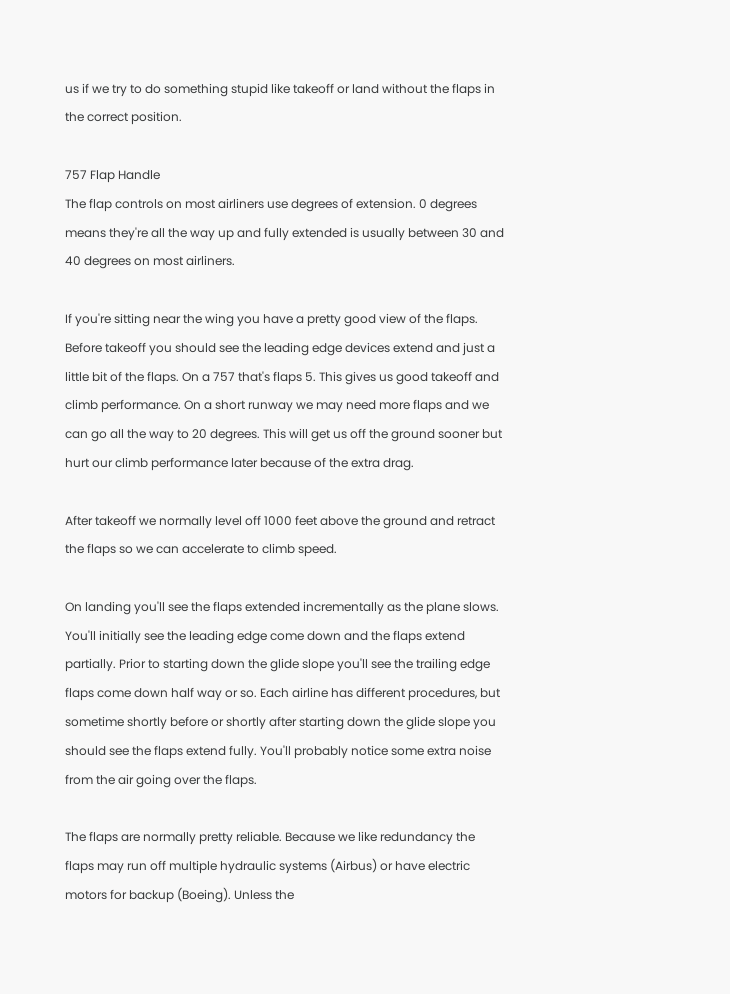us if we try to do something stupid like takeoff or land without the flaps in the correct position.

757 Flap Handle
The flap controls on most airliners use degrees of extension. 0 degrees means they're all the way up and fully extended is usually between 30 and 40 degrees on most airliners.

If you're sitting near the wing you have a pretty good view of the flaps. Before takeoff you should see the leading edge devices extend and just a little bit of the flaps. On a 757 that's flaps 5. This gives us good takeoff and climb performance. On a short runway we may need more flaps and we can go all the way to 20 degrees. This will get us off the ground sooner but hurt our climb performance later because of the extra drag.

After takeoff we normally level off 1000 feet above the ground and retract the flaps so we can accelerate to climb speed.

On landing you'll see the flaps extended incrementally as the plane slows. You'll initially see the leading edge come down and the flaps extend partially. Prior to starting down the glide slope you'll see the trailing edge flaps come down half way or so. Each airline has different procedures, but sometime shortly before or shortly after starting down the glide slope you should see the flaps extend fully. You'll probably notice some extra noise from the air going over the flaps.

The flaps are normally pretty reliable. Because we like redundancy the flaps may run off multiple hydraulic systems (Airbus) or have electric motors for backup (Boeing). Unless the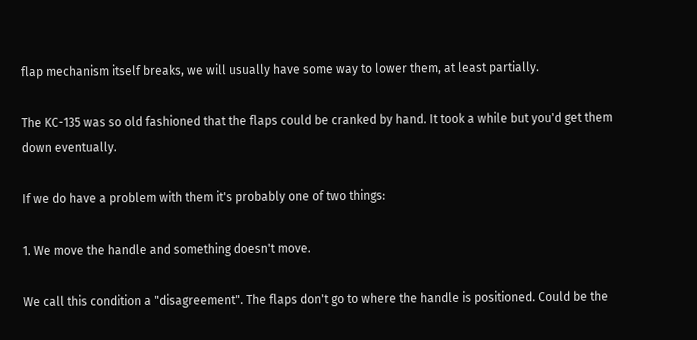flap mechanism itself breaks, we will usually have some way to lower them, at least partially.

The KC-135 was so old fashioned that the flaps could be cranked by hand. It took a while but you'd get them down eventually.

If we do have a problem with them it's probably one of two things:

1. We move the handle and something doesn't move.

We call this condition a "disagreement". The flaps don't go to where the handle is positioned. Could be the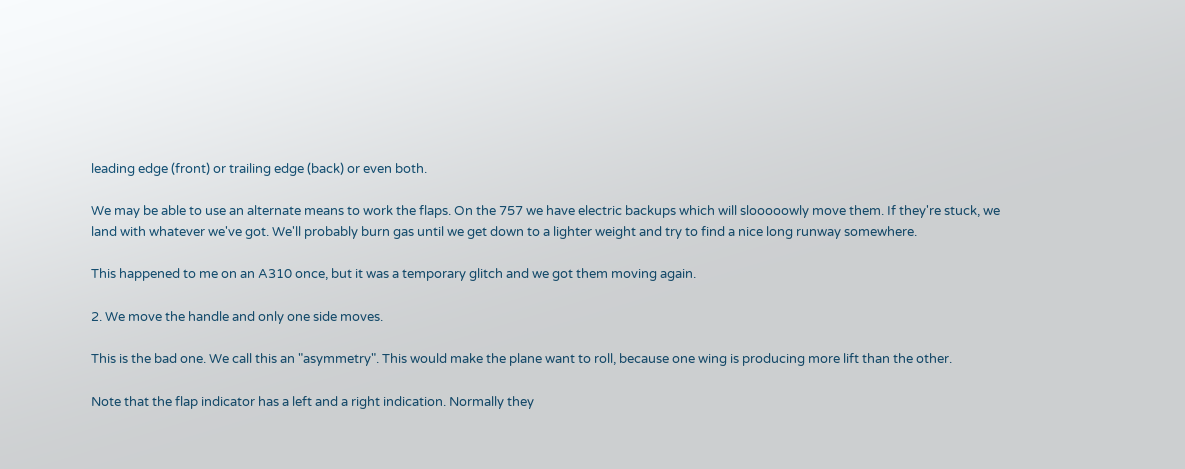leading edge (front) or trailing edge (back) or even both.

We may be able to use an alternate means to work the flaps. On the 757 we have electric backups which will slooooowly move them. If they're stuck, we land with whatever we've got. We'll probably burn gas until we get down to a lighter weight and try to find a nice long runway somewhere.

This happened to me on an A310 once, but it was a temporary glitch and we got them moving again.

2. We move the handle and only one side moves.

This is the bad one. We call this an "asymmetry". This would make the plane want to roll, because one wing is producing more lift than the other.

Note that the flap indicator has a left and a right indication. Normally they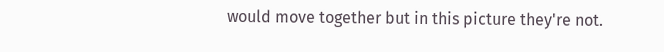would move together but in this picture they're not.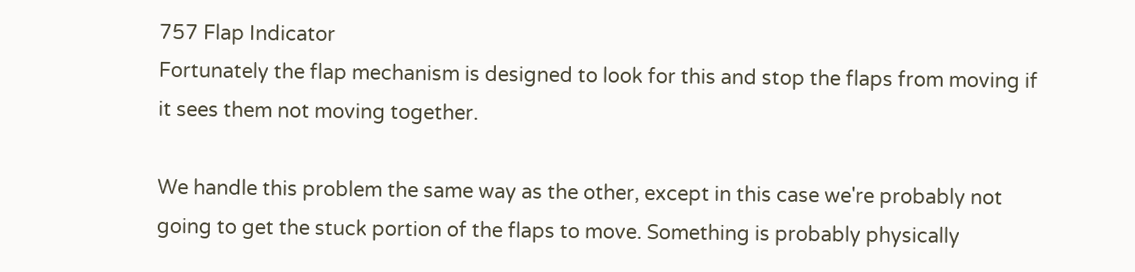757 Flap Indicator
Fortunately the flap mechanism is designed to look for this and stop the flaps from moving if it sees them not moving together.

We handle this problem the same way as the other, except in this case we're probably not going to get the stuck portion of the flaps to move. Something is probably physically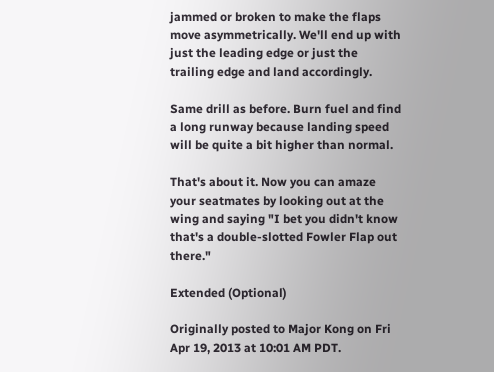jammed or broken to make the flaps move asymmetrically. We'll end up with just the leading edge or just the trailing edge and land accordingly.

Same drill as before. Burn fuel and find a long runway because landing speed will be quite a bit higher than normal.

That's about it. Now you can amaze your seatmates by looking out at the wing and saying "I bet you didn't know that's a double-slotted Fowler Flap out there."

Extended (Optional)

Originally posted to Major Kong on Fri Apr 19, 2013 at 10:01 AM PDT.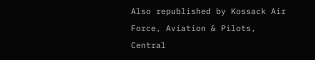Also republished by Kossack Air Force, Aviation & Pilots, Central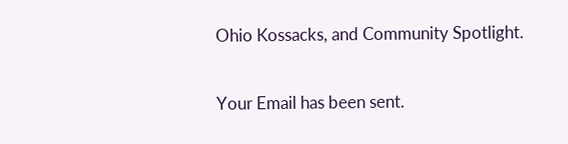Ohio Kossacks, and Community Spotlight.

Your Email has been sent.